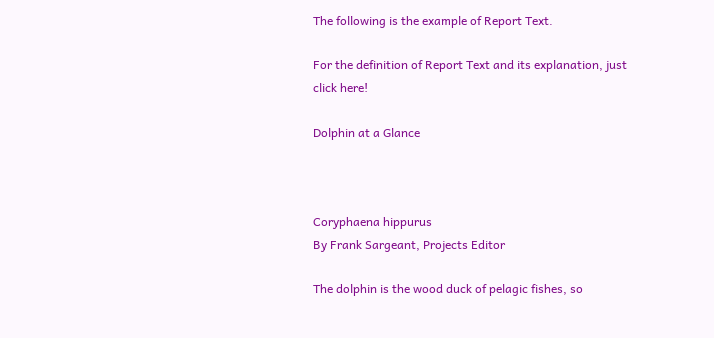The following is the example of Report Text.

For the definition of Report Text and its explanation, just click here!

Dolphin at a Glance



Coryphaena hippurus
By Frank Sargeant, Projects Editor

The dolphin is the wood duck of pelagic fishes, so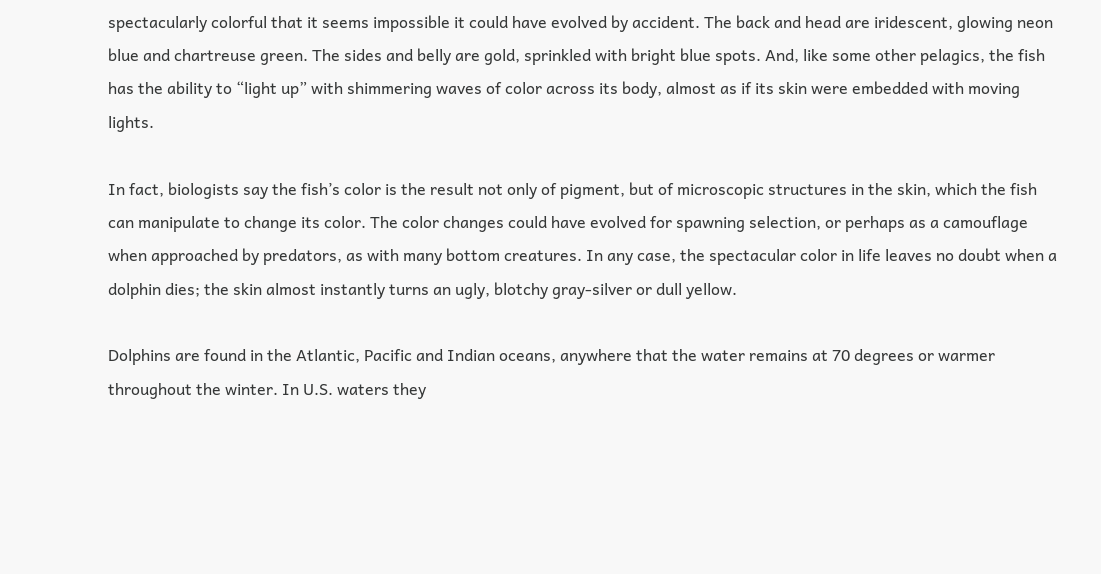spectacularly colorful that it seems impossible it could have evolved by accident. The back and head are iridescent, glowing neon blue and chartreuse green. The sides and belly are gold, sprinkled with bright blue spots. And, like some other pelagics, the fish has the ability to “light up” with shimmering waves of color across its body, almost as if its skin were embedded with moving lights.

In fact, biologists say the fish’s color is the result not only of pigment, but of microscopic structures in the skin, which the fish can manipulate to change its color. The color changes could have evolved for spawning selection, or perhaps as a camouflage when approached by predators, as with many bottom creatures. In any case, the spectacular color in life leaves no doubt when a dolphin dies; the skin almost instantly turns an ugly, blotchy gray-silver or dull yellow.

Dolphins are found in the Atlantic, Pacific and Indian oceans, anywhere that the water remains at 70 degrees or warmer throughout the winter. In U.S. waters they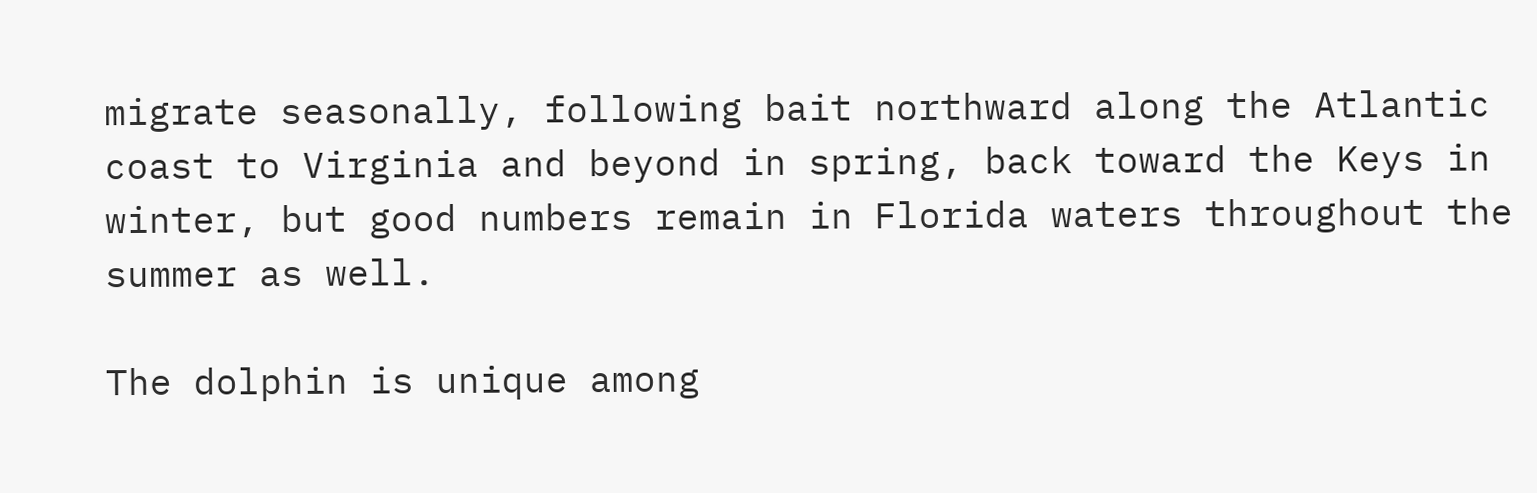migrate seasonally, following bait northward along the Atlantic coast to Virginia and beyond in spring, back toward the Keys in winter, but good numbers remain in Florida waters throughout the summer as well.

The dolphin is unique among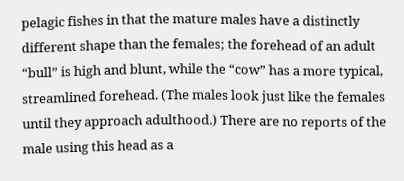pelagic fishes in that the mature males have a distinctly different shape than the females; the forehead of an adult “bull” is high and blunt, while the “cow” has a more typical, streamlined forehead. (The males look just like the females until they approach adulthood.) There are no reports of the male using this head as a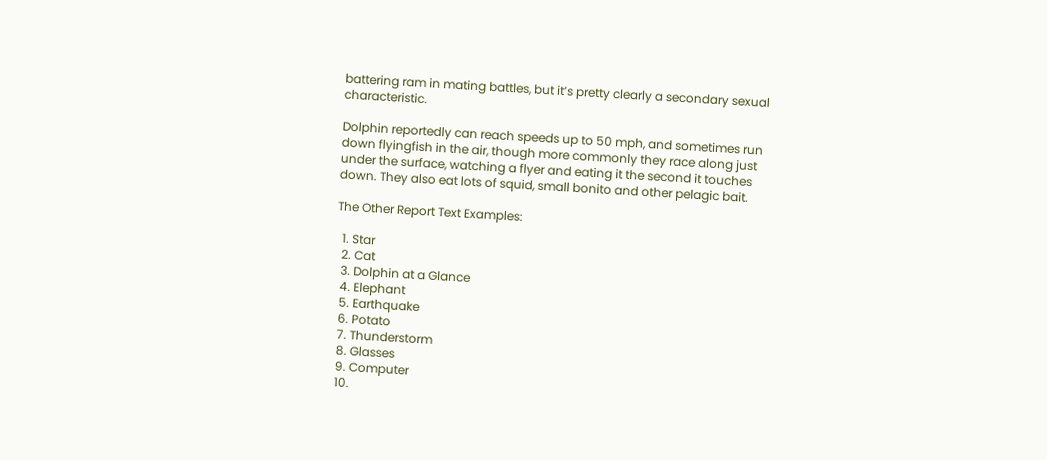battering ram in mating battles, but it’s pretty clearly a secondary sexual characteristic.

Dolphin reportedly can reach speeds up to 50 mph, and sometimes run down flyingfish in the air, though more commonly they race along just under the surface, watching a flyer and eating it the second it touches down. They also eat lots of squid, small bonito and other pelagic bait.

The Other Report Text Examples:

  1. Star
  2. Cat
  3. Dolphin at a Glance
  4. Elephant
  5. Earthquake
  6. Potato
  7. Thunderstorm
  8. Glasses
  9. Computer
  10.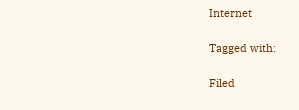Internet

Tagged with:

Filed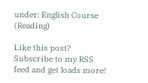under: English Course (Reading)

Like this post? Subscribe to my RSS feed and get loads more!